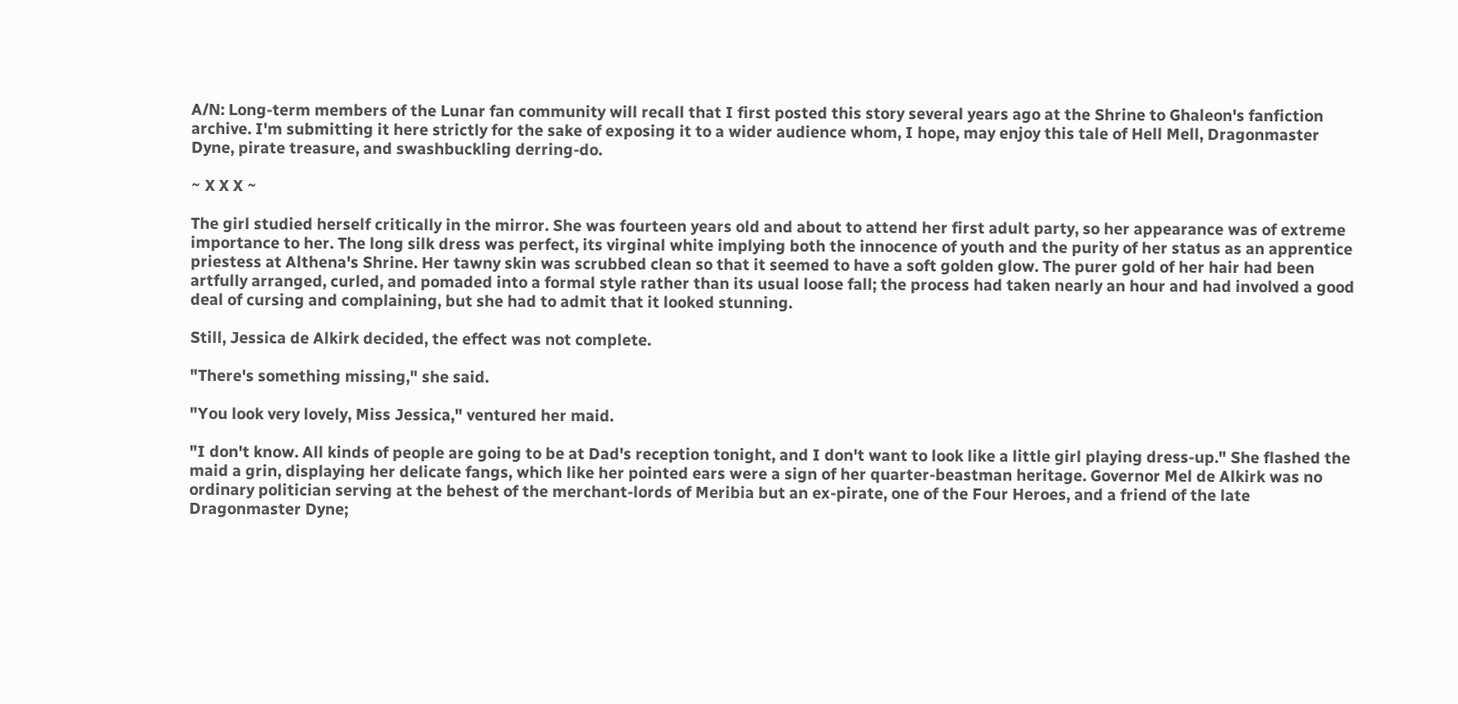A/N: Long-term members of the Lunar fan community will recall that I first posted this story several years ago at the Shrine to Ghaleon's fanfiction archive. I'm submitting it here strictly for the sake of exposing it to a wider audience whom, I hope, may enjoy this tale of Hell Mell, Dragonmaster Dyne, pirate treasure, and swashbuckling derring-do.

~ X X X ~

The girl studied herself critically in the mirror. She was fourteen years old and about to attend her first adult party, so her appearance was of extreme importance to her. The long silk dress was perfect, its virginal white implying both the innocence of youth and the purity of her status as an apprentice priestess at Althena's Shrine. Her tawny skin was scrubbed clean so that it seemed to have a soft golden glow. The purer gold of her hair had been artfully arranged, curled, and pomaded into a formal style rather than its usual loose fall; the process had taken nearly an hour and had involved a good deal of cursing and complaining, but she had to admit that it looked stunning.

Still, Jessica de Alkirk decided, the effect was not complete.

"There's something missing," she said.

"You look very lovely, Miss Jessica," ventured her maid.

"I don't know. All kinds of people are going to be at Dad's reception tonight, and I don't want to look like a little girl playing dress-up." She flashed the maid a grin, displaying her delicate fangs, which like her pointed ears were a sign of her quarter-beastman heritage. Governor Mel de Alkirk was no ordinary politician serving at the behest of the merchant-lords of Meribia but an ex-pirate, one of the Four Heroes, and a friend of the late Dragonmaster Dyne;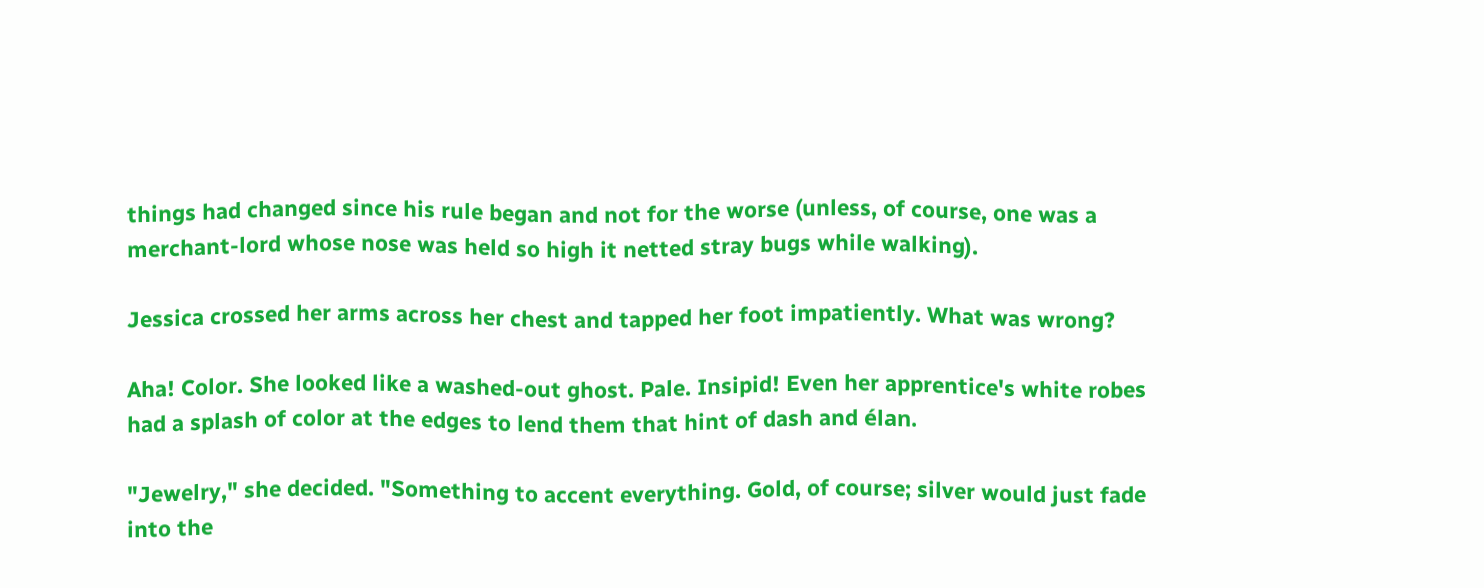things had changed since his rule began and not for the worse (unless, of course, one was a merchant-lord whose nose was held so high it netted stray bugs while walking).

Jessica crossed her arms across her chest and tapped her foot impatiently. What was wrong?

Aha! Color. She looked like a washed-out ghost. Pale. Insipid! Even her apprentice's white robes had a splash of color at the edges to lend them that hint of dash and élan.

"Jewelry," she decided. "Something to accent everything. Gold, of course; silver would just fade into the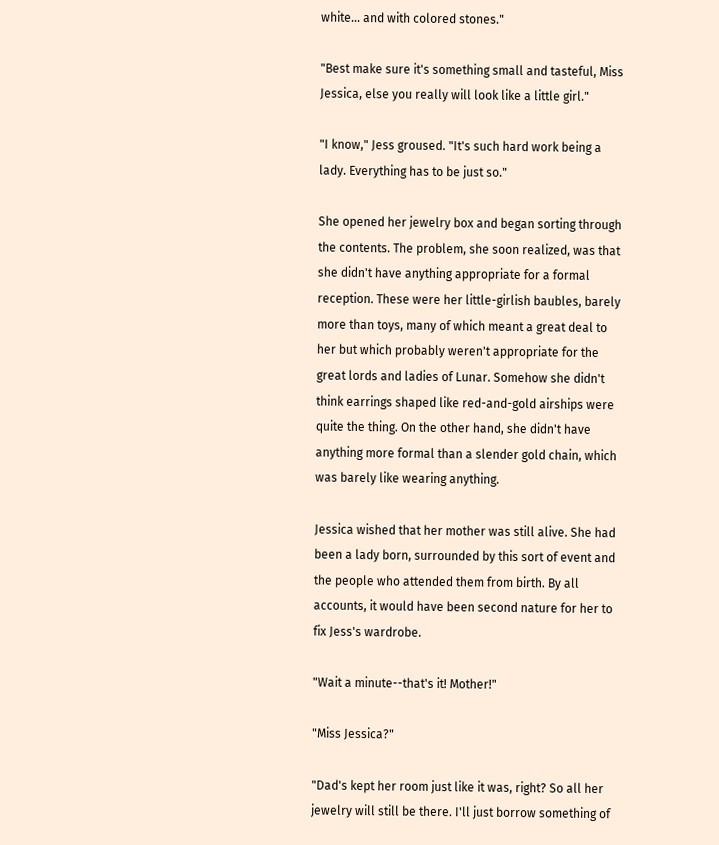white... and with colored stones."

"Best make sure it's something small and tasteful, Miss Jessica, else you really will look like a little girl."

"I know," Jess groused. "It's such hard work being a lady. Everything has to be just so."

She opened her jewelry box and began sorting through the contents. The problem, she soon realized, was that she didn't have anything appropriate for a formal reception. These were her little-girlish baubles, barely more than toys, many of which meant a great deal to her but which probably weren't appropriate for the great lords and ladies of Lunar. Somehow she didn't think earrings shaped like red-and-gold airships were quite the thing. On the other hand, she didn't have anything more formal than a slender gold chain, which was barely like wearing anything.

Jessica wished that her mother was still alive. She had been a lady born, surrounded by this sort of event and the people who attended them from birth. By all accounts, it would have been second nature for her to fix Jess's wardrobe.

"Wait a minute--that's it! Mother!"

"Miss Jessica?"

"Dad's kept her room just like it was, right? So all her jewelry will still be there. I'll just borrow something of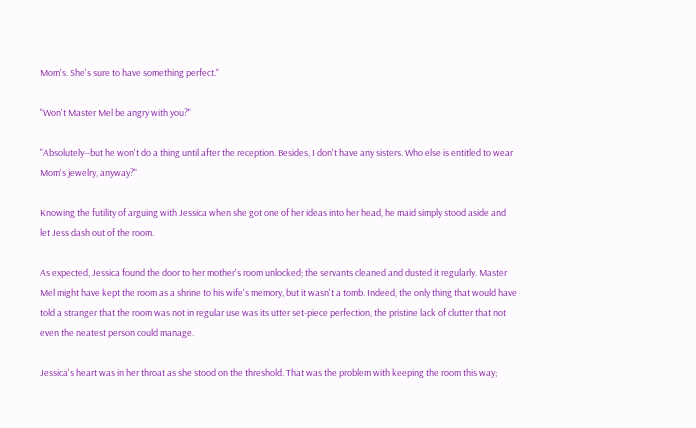Mom's. She's sure to have something perfect."

"Won't Master Mel be angry with you?"

"Absolutely--but he won't do a thing until after the reception. Besides, I don't have any sisters. Who else is entitled to wear Mom's jewelry, anyway?"

Knowing the futility of arguing with Jessica when she got one of her ideas into her head, he maid simply stood aside and let Jess dash out of the room.

As expected, Jessica found the door to her mother's room unlocked; the servants cleaned and dusted it regularly. Master Mel might have kept the room as a shrine to his wife's memory, but it wasn't a tomb. Indeed, the only thing that would have told a stranger that the room was not in regular use was its utter set-piece perfection, the pristine lack of clutter that not even the neatest person could manage.

Jessica's heart was in her throat as she stood on the threshold. That was the problem with keeping the room this way;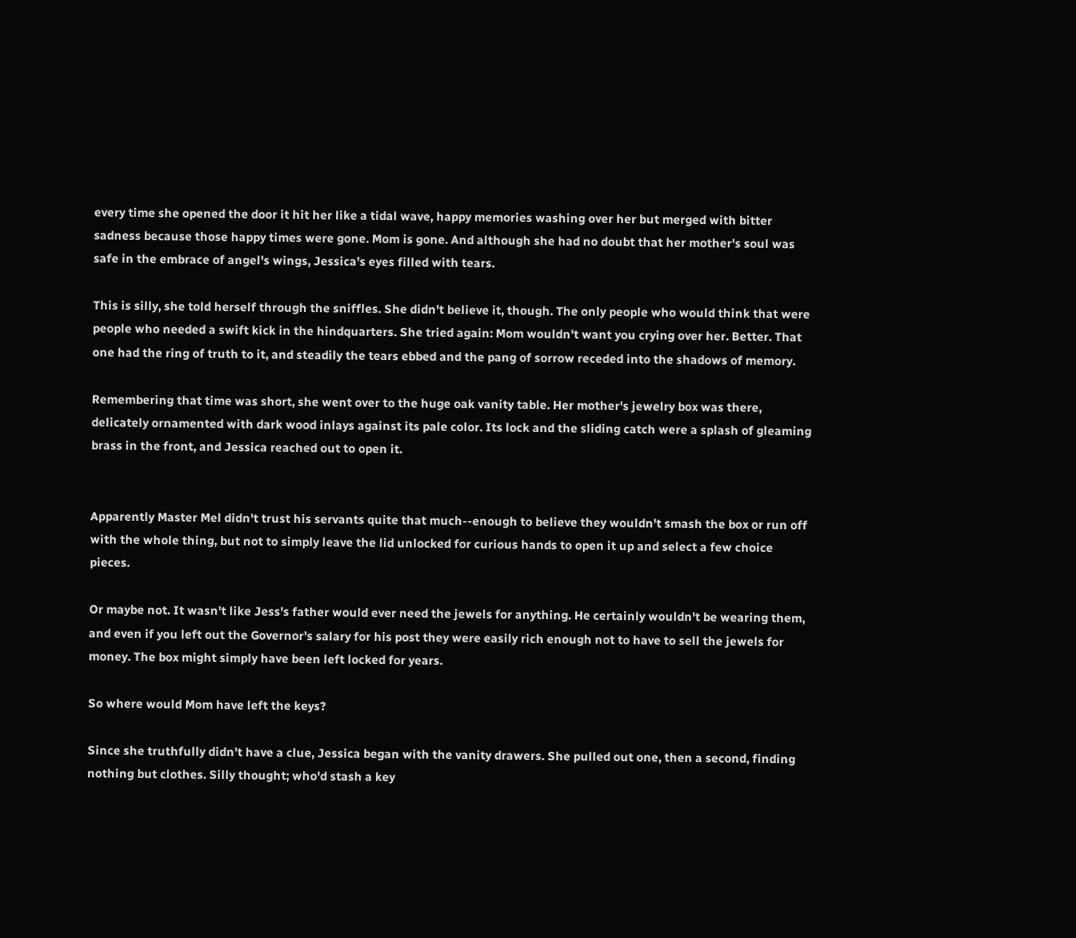every time she opened the door it hit her like a tidal wave, happy memories washing over her but merged with bitter sadness because those happy times were gone. Mom is gone. And although she had no doubt that her mother's soul was safe in the embrace of angel's wings, Jessica's eyes filled with tears.

This is silly, she told herself through the sniffles. She didn't believe it, though. The only people who would think that were people who needed a swift kick in the hindquarters. She tried again: Mom wouldn't want you crying over her. Better. That one had the ring of truth to it, and steadily the tears ebbed and the pang of sorrow receded into the shadows of memory.

Remembering that time was short, she went over to the huge oak vanity table. Her mother's jewelry box was there, delicately ornamented with dark wood inlays against its pale color. Its lock and the sliding catch were a splash of gleaming brass in the front, and Jessica reached out to open it.


Apparently Master Mel didn't trust his servants quite that much--enough to believe they wouldn't smash the box or run off with the whole thing, but not to simply leave the lid unlocked for curious hands to open it up and select a few choice pieces.

Or maybe not. It wasn't like Jess's father would ever need the jewels for anything. He certainly wouldn't be wearing them, and even if you left out the Governor's salary for his post they were easily rich enough not to have to sell the jewels for money. The box might simply have been left locked for years.

So where would Mom have left the keys?

Since she truthfully didn't have a clue, Jessica began with the vanity drawers. She pulled out one, then a second, finding nothing but clothes. Silly thought; who'd stash a key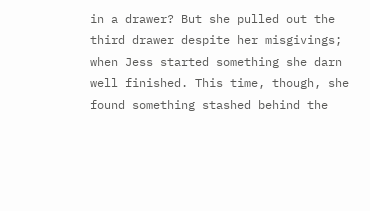in a drawer? But she pulled out the third drawer despite her misgivings; when Jess started something she darn well finished. This time, though, she found something stashed behind the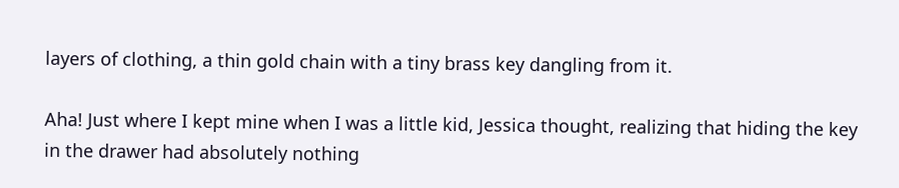layers of clothing, a thin gold chain with a tiny brass key dangling from it.

Aha! Just where I kept mine when I was a little kid, Jessica thought, realizing that hiding the key in the drawer had absolutely nothing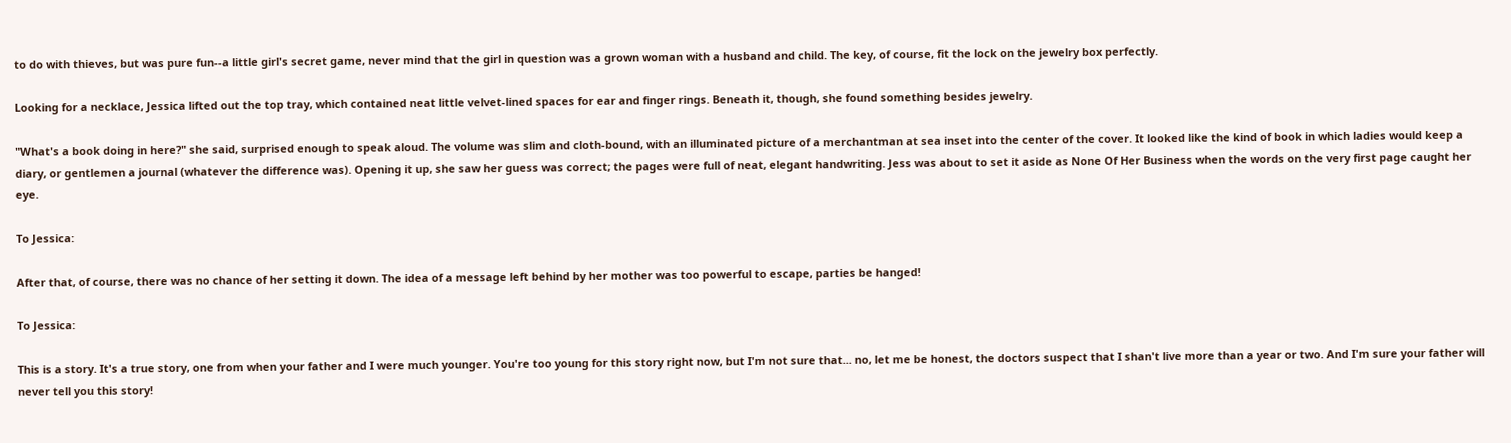to do with thieves, but was pure fun--a little girl's secret game, never mind that the girl in question was a grown woman with a husband and child. The key, of course, fit the lock on the jewelry box perfectly.

Looking for a necklace, Jessica lifted out the top tray, which contained neat little velvet-lined spaces for ear and finger rings. Beneath it, though, she found something besides jewelry.

"What's a book doing in here?" she said, surprised enough to speak aloud. The volume was slim and cloth-bound, with an illuminated picture of a merchantman at sea inset into the center of the cover. It looked like the kind of book in which ladies would keep a diary, or gentlemen a journal (whatever the difference was). Opening it up, she saw her guess was correct; the pages were full of neat, elegant handwriting. Jess was about to set it aside as None Of Her Business when the words on the very first page caught her eye.

To Jessica:

After that, of course, there was no chance of her setting it down. The idea of a message left behind by her mother was too powerful to escape, parties be hanged!

To Jessica:

This is a story. It's a true story, one from when your father and I were much younger. You're too young for this story right now, but I'm not sure that... no, let me be honest, the doctors suspect that I shan't live more than a year or two. And I'm sure your father will never tell you this story!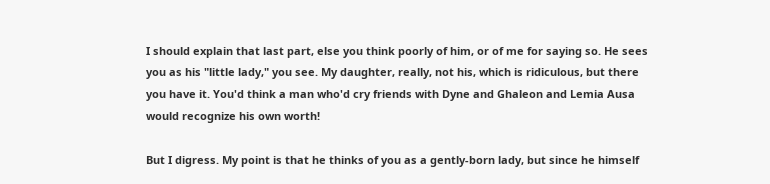I should explain that last part, else you think poorly of him, or of me for saying so. He sees you as his "little lady," you see. My daughter, really, not his, which is ridiculous, but there you have it. You'd think a man who'd cry friends with Dyne and Ghaleon and Lemia Ausa would recognize his own worth!

But I digress. My point is that he thinks of you as a gently-born lady, but since he himself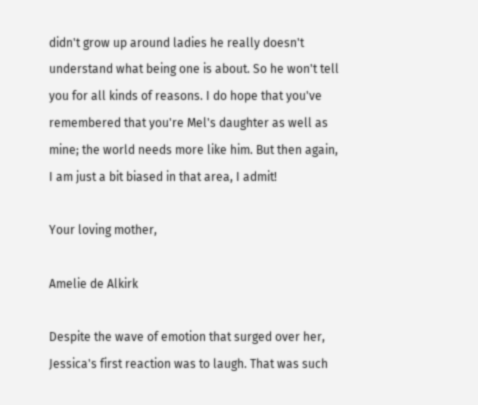didn't grow up around ladies he really doesn't understand what being one is about. So he won't tell you for all kinds of reasons. I do hope that you've remembered that you're Mel's daughter as well as mine; the world needs more like him. But then again, I am just a bit biased in that area, I admit!

Your loving mother,

Amelie de Alkirk

Despite the wave of emotion that surged over her, Jessica's first reaction was to laugh. That was such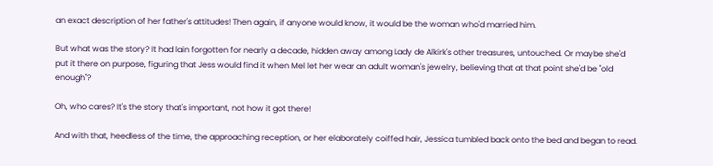an exact description of her father's attitudes! Then again, if anyone would know, it would be the woman who'd married him.

But what was the story? It had lain forgotten for nearly a decade, hidden away among Lady de Alkirk's other treasures, untouched. Or maybe she'd put it there on purpose, figuring that Jess would find it when Mel let her wear an adult woman's jewelry, believing that at that point she'd be "old enough"?

Oh, who cares? It's the story that's important, not how it got there!

And with that, heedless of the time, the approaching reception, or her elaborately coiffed hair, Jessica tumbled back onto the bed and began to read.